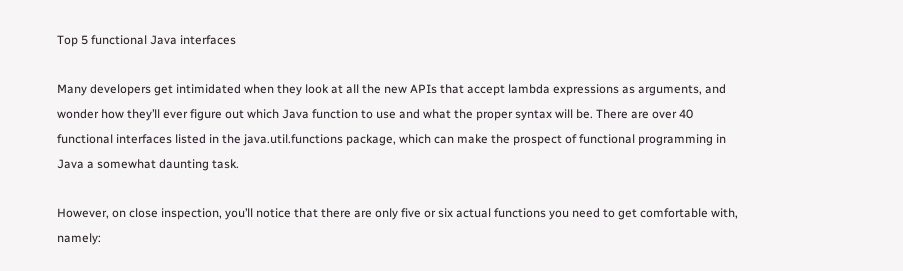Top 5 functional Java interfaces

Many developers get intimidated when they look at all the new APIs that accept lambda expressions as arguments, and wonder how they’ll ever figure out which Java function to use and what the proper syntax will be. There are over 40 functional interfaces listed in the java.util.functions package, which can make the prospect of functional programming in Java a somewhat daunting task.

However, on close inspection, you’ll notice that there are only five or six actual functions you need to get comfortable with, namely: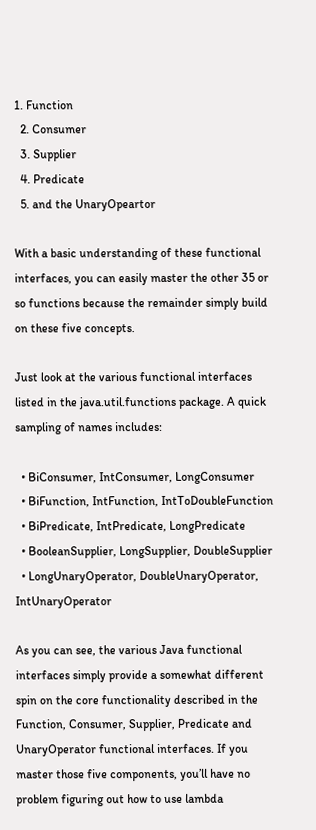1. Function
  2. Consumer
  3. Supplier
  4. Predicate
  5. and the UnaryOpeartor

With a basic understanding of these functional interfaces, you can easily master the other 35 or so functions because the remainder simply build on these five concepts.

Just look at the various functional interfaces listed in the java.util.functions package. A quick sampling of names includes:

  • BiConsumer, IntConsumer, LongConsumer
  • BiFunction, IntFunction, IntToDoubleFunction
  • BiPredicate, IntPredicate, LongPredicate
  • BooleanSupplier, LongSupplier, DoubleSupplier
  • LongUnaryOperator, DoubleUnaryOperator, IntUnaryOperator

As you can see, the various Java functional interfaces simply provide a somewhat different spin on the core functionality described in the Function, Consumer, Supplier, Predicate and UnaryOperator functional interfaces. If you master those five components, you’ll have no problem figuring out how to use lambda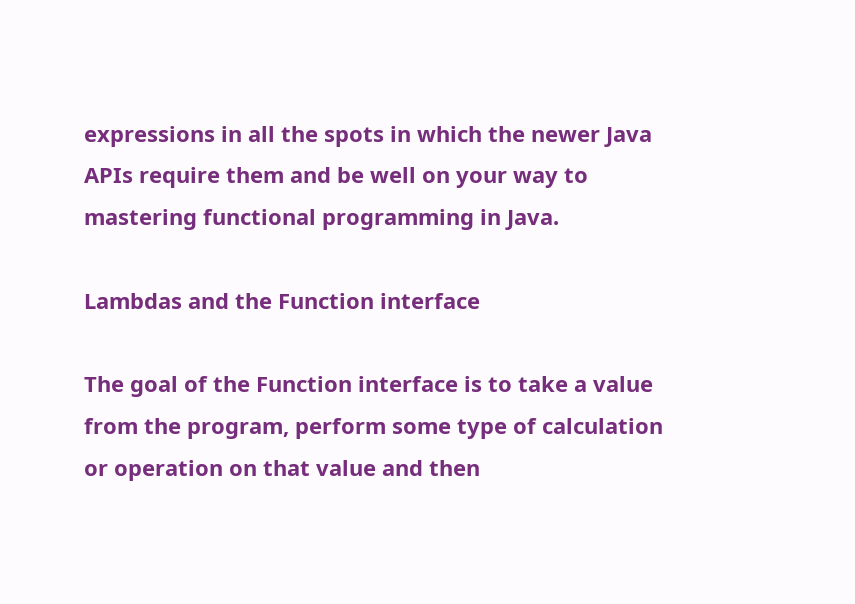expressions in all the spots in which the newer Java APIs require them and be well on your way to mastering functional programming in Java.

Lambdas and the Function interface

The goal of the Function interface is to take a value from the program, perform some type of calculation or operation on that value and then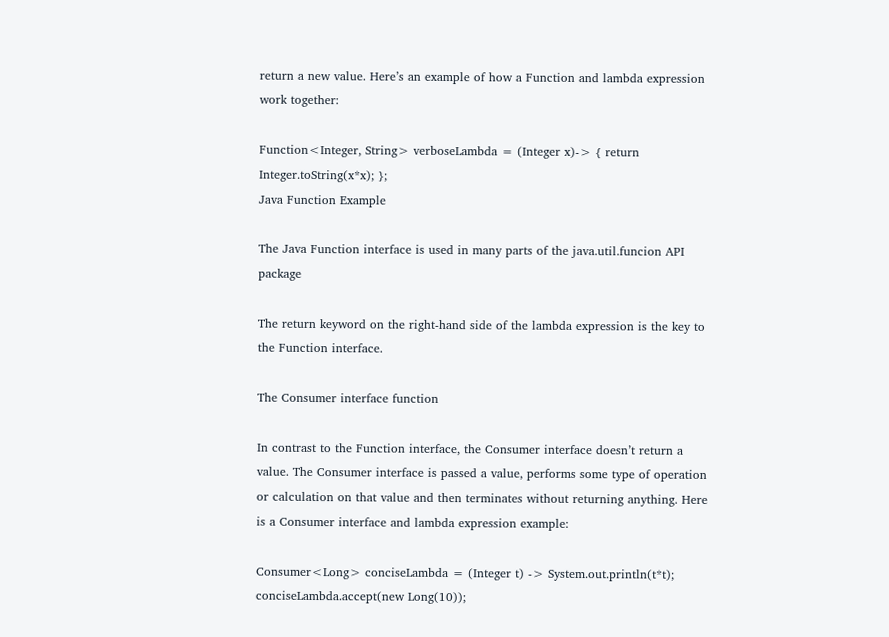return a new value. Here’s an example of how a Function and lambda expression work together:

Function<Integer, String> verboseLambda = (Integer x)-> { return Integer.toString(x*x); };
Java Function Example

The Java Function interface is used in many parts of the java.util.funcion API package

The return keyword on the right-hand side of the lambda expression is the key to the Function interface.

The Consumer interface function

In contrast to the Function interface, the Consumer interface doesn’t return a value. The Consumer interface is passed a value, performs some type of operation or calculation on that value and then terminates without returning anything. Here is a Consumer interface and lambda expression example:

Consumer<Long> conciseLambda = (Integer t) -> System.out.println(t*t);
conciseLambda.accept(new Long(10));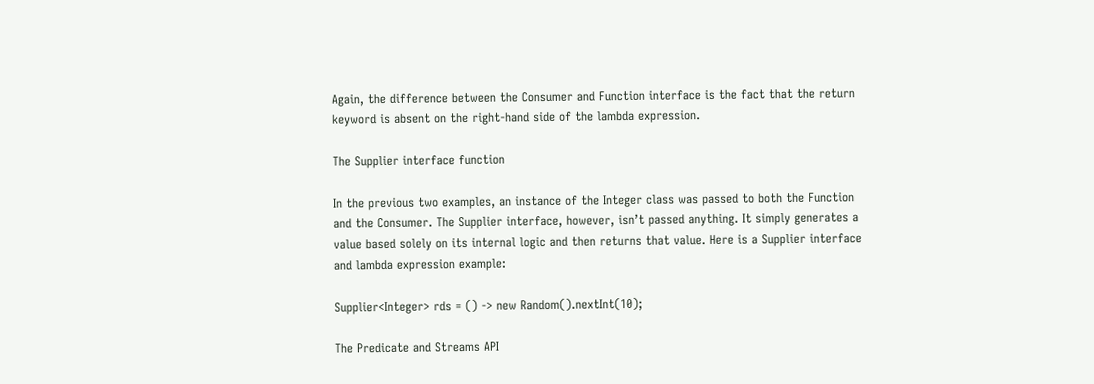Again, the difference between the Consumer and Function interface is the fact that the return keyword is absent on the right-hand side of the lambda expression.

The Supplier interface function

In the previous two examples, an instance of the Integer class was passed to both the Function and the Consumer. The Supplier interface, however, isn’t passed anything. It simply generates a value based solely on its internal logic and then returns that value. Here is a Supplier interface and lambda expression example:

Supplier<Integer> rds = () -> new Random().nextInt(10);

The Predicate and Streams API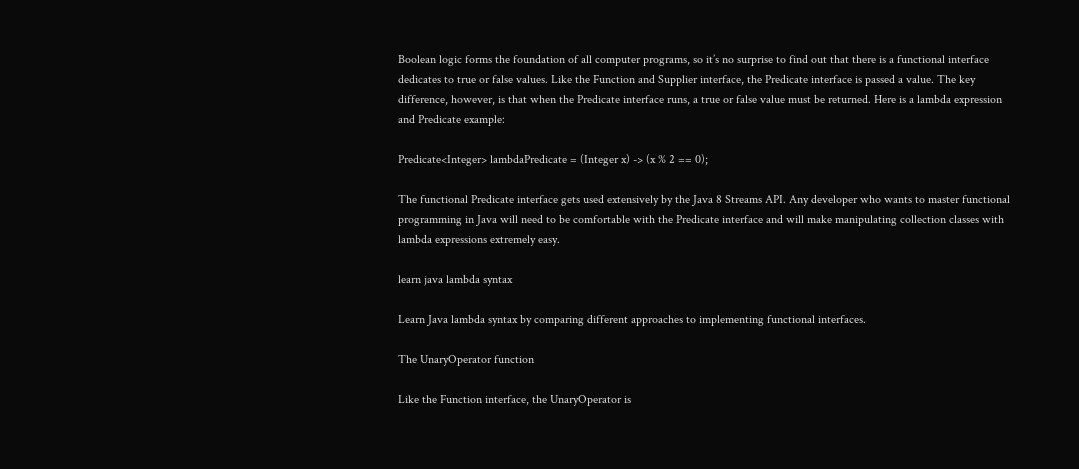Boolean logic forms the foundation of all computer programs, so it’s no surprise to find out that there is a functional interface dedicates to true or false values. Like the Function and Supplier interface, the Predicate interface is passed a value. The key difference, however, is that when the Predicate interface runs, a true or false value must be returned. Here is a lambda expression and Predicate example:

Predicate<Integer> lambdaPredicate = (Integer x) -> (x % 2 == 0);

The functional Predicate interface gets used extensively by the Java 8 Streams API. Any developer who wants to master functional programming in Java will need to be comfortable with the Predicate interface and will make manipulating collection classes with lambda expressions extremely easy.

learn java lambda syntax

Learn Java lambda syntax by comparing different approaches to implementing functional interfaces.

The UnaryOperator function

Like the Function interface, the UnaryOperator is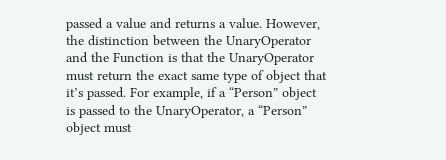passed a value and returns a value. However, the distinction between the UnaryOperator and the Function is that the UnaryOperator must return the exact same type of object that it’s passed. For example, if a “Person” object is passed to the UnaryOperator, a “Person” object must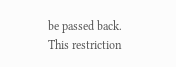be passed back. This restriction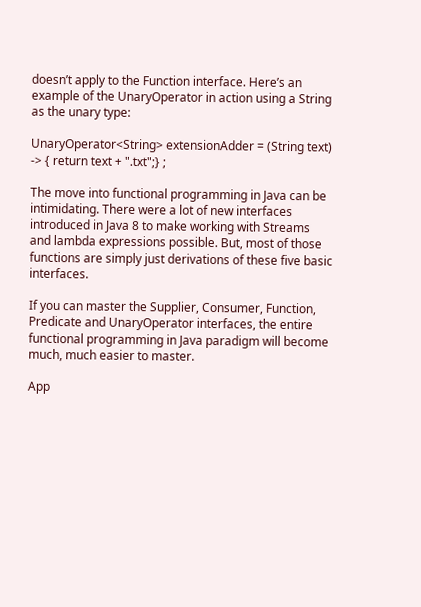doesn’t apply to the Function interface. Here’s an example of the UnaryOperator in action using a String as the unary type:

UnaryOperator<String> extensionAdder = (String text) -> { return text + ".txt";} ;

The move into functional programming in Java can be intimidating. There were a lot of new interfaces introduced in Java 8 to make working with Streams and lambda expressions possible. But, most of those functions are simply just derivations of these five basic interfaces.

If you can master the Supplier, Consumer, Function, Predicate and UnaryOperator interfaces, the entire functional programming in Java paradigm will become much, much easier to master.

App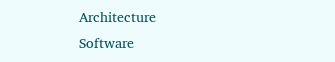Architecture
Software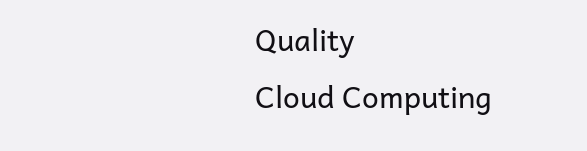Quality
Cloud Computing